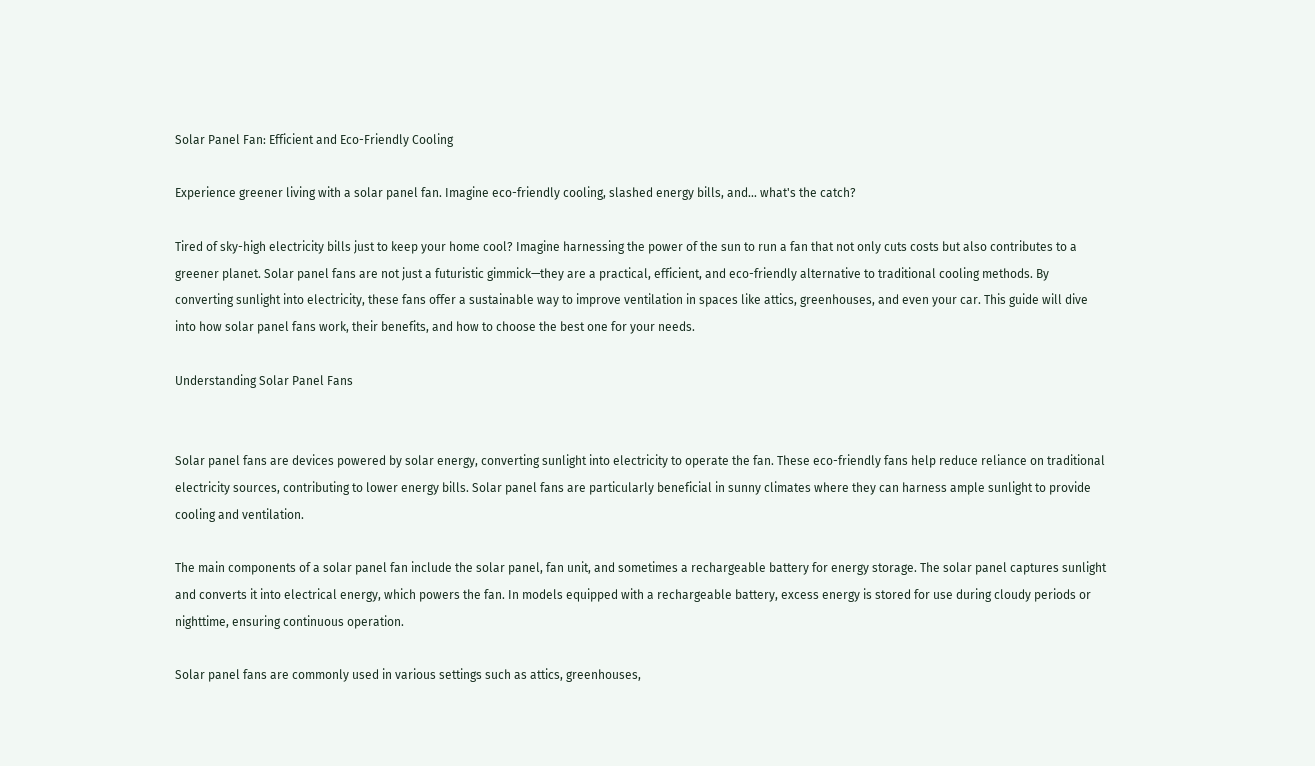Solar Panel Fan: Efficient and Eco-Friendly Cooling

Experience greener living with a solar panel fan. Imagine eco-friendly cooling, slashed energy bills, and... what's the catch?

Tired of sky-high electricity bills just to keep your home cool? Imagine harnessing the power of the sun to run a fan that not only cuts costs but also contributes to a greener planet. Solar panel fans are not just a futuristic gimmick—they are a practical, efficient, and eco-friendly alternative to traditional cooling methods. By converting sunlight into electricity, these fans offer a sustainable way to improve ventilation in spaces like attics, greenhouses, and even your car. This guide will dive into how solar panel fans work, their benefits, and how to choose the best one for your needs.

Understanding Solar Panel Fans


Solar panel fans are devices powered by solar energy, converting sunlight into electricity to operate the fan. These eco-friendly fans help reduce reliance on traditional electricity sources, contributing to lower energy bills. Solar panel fans are particularly beneficial in sunny climates where they can harness ample sunlight to provide cooling and ventilation.

The main components of a solar panel fan include the solar panel, fan unit, and sometimes a rechargeable battery for energy storage. The solar panel captures sunlight and converts it into electrical energy, which powers the fan. In models equipped with a rechargeable battery, excess energy is stored for use during cloudy periods or nighttime, ensuring continuous operation.

Solar panel fans are commonly used in various settings such as attics, greenhouses,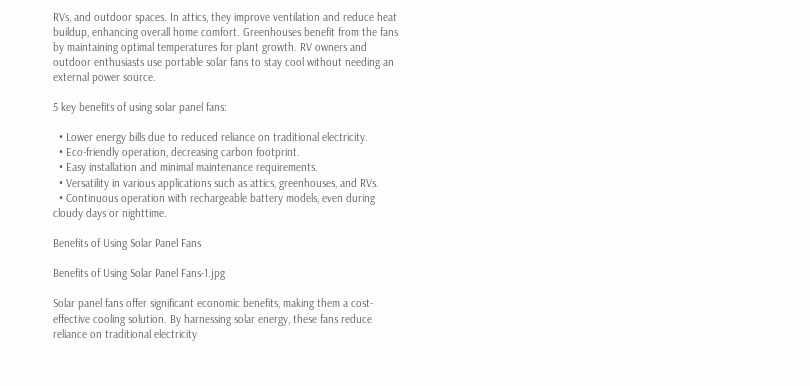RVs, and outdoor spaces. In attics, they improve ventilation and reduce heat buildup, enhancing overall home comfort. Greenhouses benefit from the fans by maintaining optimal temperatures for plant growth. RV owners and outdoor enthusiasts use portable solar fans to stay cool without needing an external power source.

5 key benefits of using solar panel fans:

  • Lower energy bills due to reduced reliance on traditional electricity.
  • Eco-friendly operation, decreasing carbon footprint.
  • Easy installation and minimal maintenance requirements.
  • Versatility in various applications such as attics, greenhouses, and RVs.
  • Continuous operation with rechargeable battery models, even during cloudy days or nighttime.

Benefits of Using Solar Panel Fans

Benefits of Using Solar Panel Fans-1.jpg

Solar panel fans offer significant economic benefits, making them a cost-effective cooling solution. By harnessing solar energy, these fans reduce reliance on traditional electricity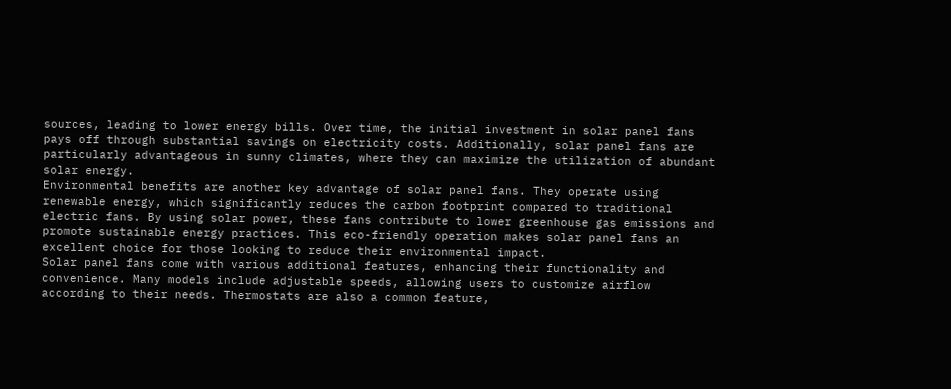sources, leading to lower energy bills. Over time, the initial investment in solar panel fans pays off through substantial savings on electricity costs. Additionally, solar panel fans are particularly advantageous in sunny climates, where they can maximize the utilization of abundant solar energy.
Environmental benefits are another key advantage of solar panel fans. They operate using renewable energy, which significantly reduces the carbon footprint compared to traditional electric fans. By using solar power, these fans contribute to lower greenhouse gas emissions and promote sustainable energy practices. This eco-friendly operation makes solar panel fans an excellent choice for those looking to reduce their environmental impact.
Solar panel fans come with various additional features, enhancing their functionality and convenience. Many models include adjustable speeds, allowing users to customize airflow according to their needs. Thermostats are also a common feature,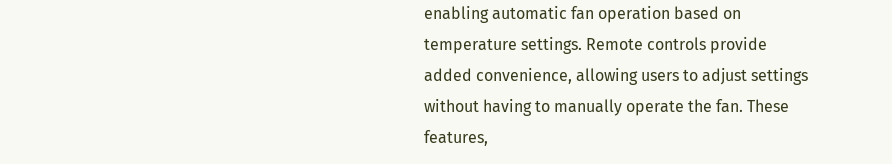enabling automatic fan operation based on temperature settings. Remote controls provide added convenience, allowing users to adjust settings without having to manually operate the fan. These features,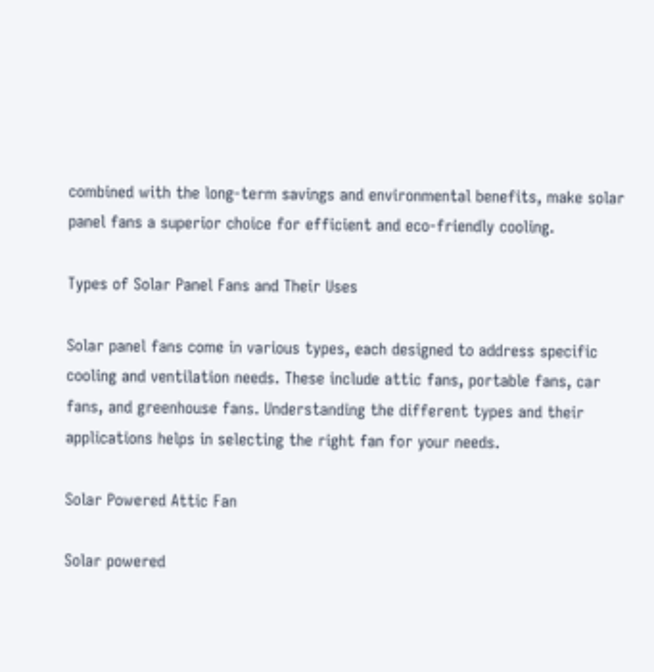combined with the long-term savings and environmental benefits, make solar panel fans a superior choice for efficient and eco-friendly cooling.

Types of Solar Panel Fans and Their Uses

Solar panel fans come in various types, each designed to address specific cooling and ventilation needs. These include attic fans, portable fans, car fans, and greenhouse fans. Understanding the different types and their applications helps in selecting the right fan for your needs.

Solar Powered Attic Fan

Solar powered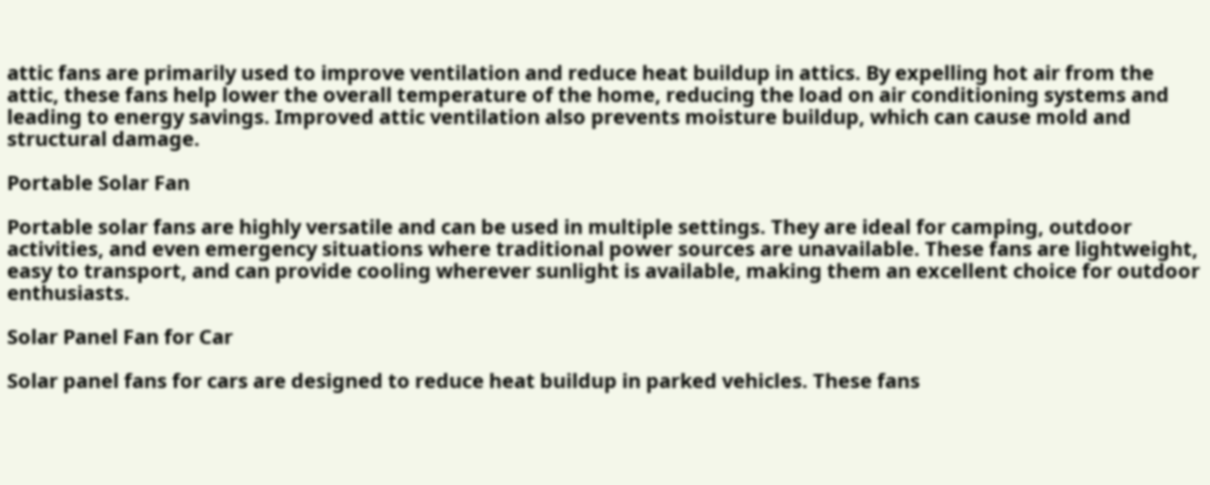attic fans are primarily used to improve ventilation and reduce heat buildup in attics. By expelling hot air from the attic, these fans help lower the overall temperature of the home, reducing the load on air conditioning systems and leading to energy savings. Improved attic ventilation also prevents moisture buildup, which can cause mold and structural damage.

Portable Solar Fan

Portable solar fans are highly versatile and can be used in multiple settings. They are ideal for camping, outdoor activities, and even emergency situations where traditional power sources are unavailable. These fans are lightweight, easy to transport, and can provide cooling wherever sunlight is available, making them an excellent choice for outdoor enthusiasts.

Solar Panel Fan for Car

Solar panel fans for cars are designed to reduce heat buildup in parked vehicles. These fans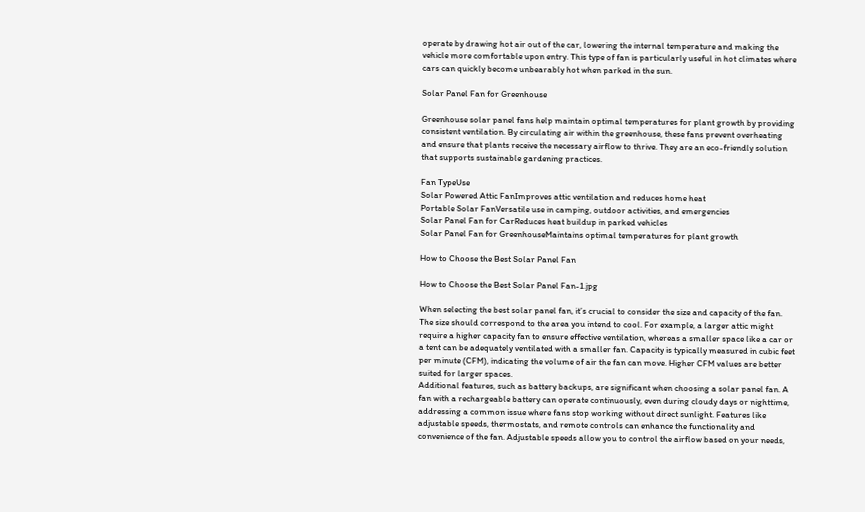operate by drawing hot air out of the car, lowering the internal temperature and making the vehicle more comfortable upon entry. This type of fan is particularly useful in hot climates where cars can quickly become unbearably hot when parked in the sun.

Solar Panel Fan for Greenhouse

Greenhouse solar panel fans help maintain optimal temperatures for plant growth by providing consistent ventilation. By circulating air within the greenhouse, these fans prevent overheating and ensure that plants receive the necessary airflow to thrive. They are an eco-friendly solution that supports sustainable gardening practices.

Fan TypeUse
Solar Powered Attic FanImproves attic ventilation and reduces home heat
Portable Solar FanVersatile use in camping, outdoor activities, and emergencies
Solar Panel Fan for CarReduces heat buildup in parked vehicles
Solar Panel Fan for GreenhouseMaintains optimal temperatures for plant growth

How to Choose the Best Solar Panel Fan

How to Choose the Best Solar Panel Fan-1.jpg

When selecting the best solar panel fan, it’s crucial to consider the size and capacity of the fan. The size should correspond to the area you intend to cool. For example, a larger attic might require a higher capacity fan to ensure effective ventilation, whereas a smaller space like a car or a tent can be adequately ventilated with a smaller fan. Capacity is typically measured in cubic feet per minute (CFM), indicating the volume of air the fan can move. Higher CFM values are better suited for larger spaces.
Additional features, such as battery backups, are significant when choosing a solar panel fan. A fan with a rechargeable battery can operate continuously, even during cloudy days or nighttime, addressing a common issue where fans stop working without direct sunlight. Features like adjustable speeds, thermostats, and remote controls can enhance the functionality and convenience of the fan. Adjustable speeds allow you to control the airflow based on your needs,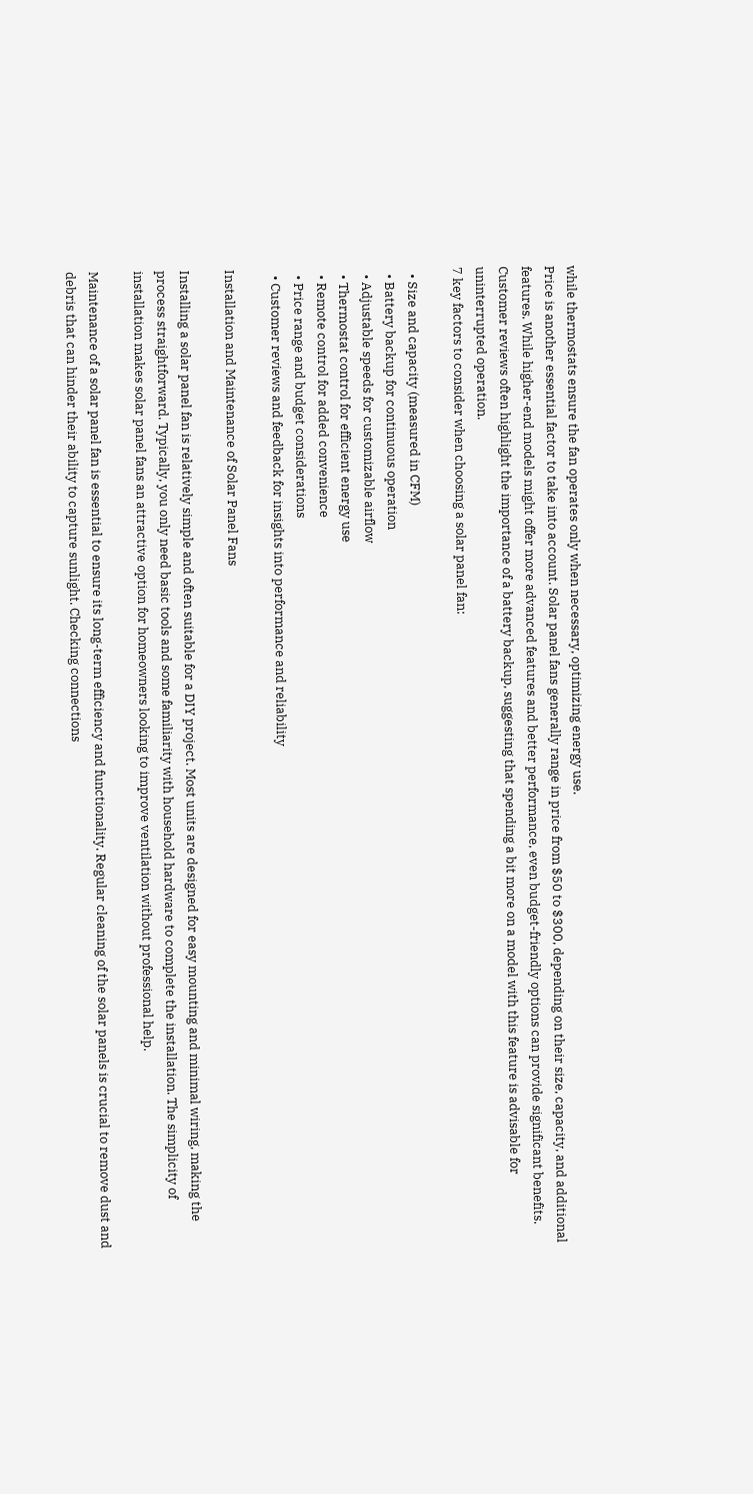while thermostats ensure the fan operates only when necessary, optimizing energy use.
Price is another essential factor to take into account. Solar panel fans generally range in price from $50 to $300, depending on their size, capacity, and additional features. While higher-end models might offer more advanced features and better performance, even budget-friendly options can provide significant benefits. Customer reviews often highlight the importance of a battery backup, suggesting that spending a bit more on a model with this feature is advisable for uninterrupted operation.
7 key factors to consider when choosing a solar panel fan:

  • Size and capacity (measured in CFM)
  • Battery backup for continuous operation
  • Adjustable speeds for customizable airflow
  • Thermostat control for efficient energy use
  • Remote control for added convenience
  • Price range and budget considerations
  • Customer reviews and feedback for insights into performance and reliability

Installation and Maintenance of Solar Panel Fans

Installing a solar panel fan is relatively simple and often suitable for a DIY project. Most units are designed for easy mounting and minimal wiring, making the process straightforward. Typically, you only need basic tools and some familiarity with household hardware to complete the installation. The simplicity of installation makes solar panel fans an attractive option for homeowners looking to improve ventilation without professional help.

Maintenance of a solar panel fan is essential to ensure its long-term efficiency and functionality. Regular cleaning of the solar panels is crucial to remove dust and debris that can hinder their ability to capture sunlight. Checking connections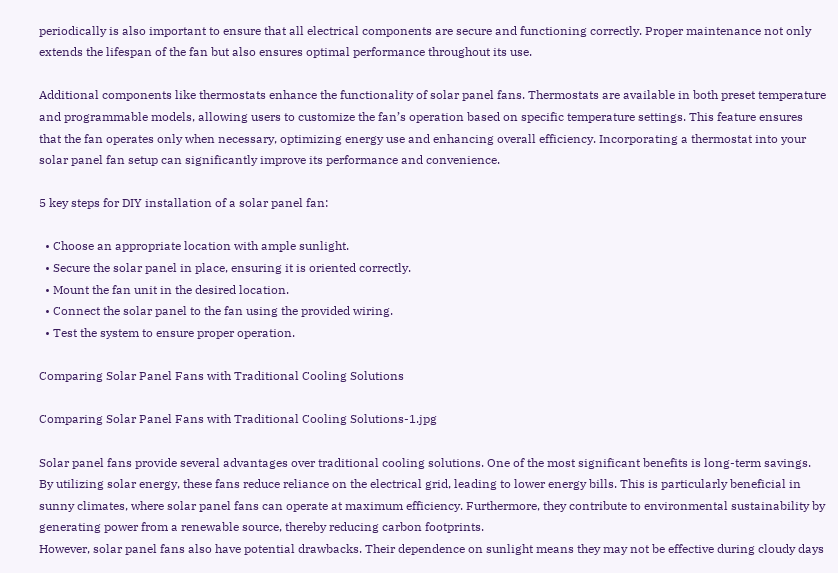periodically is also important to ensure that all electrical components are secure and functioning correctly. Proper maintenance not only extends the lifespan of the fan but also ensures optimal performance throughout its use.

Additional components like thermostats enhance the functionality of solar panel fans. Thermostats are available in both preset temperature and programmable models, allowing users to customize the fan’s operation based on specific temperature settings. This feature ensures that the fan operates only when necessary, optimizing energy use and enhancing overall efficiency. Incorporating a thermostat into your solar panel fan setup can significantly improve its performance and convenience.

5 key steps for DIY installation of a solar panel fan:

  • Choose an appropriate location with ample sunlight.
  • Secure the solar panel in place, ensuring it is oriented correctly.
  • Mount the fan unit in the desired location.
  • Connect the solar panel to the fan using the provided wiring.
  • Test the system to ensure proper operation.

Comparing Solar Panel Fans with Traditional Cooling Solutions

Comparing Solar Panel Fans with Traditional Cooling Solutions-1.jpg

Solar panel fans provide several advantages over traditional cooling solutions. One of the most significant benefits is long-term savings. By utilizing solar energy, these fans reduce reliance on the electrical grid, leading to lower energy bills. This is particularly beneficial in sunny climates, where solar panel fans can operate at maximum efficiency. Furthermore, they contribute to environmental sustainability by generating power from a renewable source, thereby reducing carbon footprints.
However, solar panel fans also have potential drawbacks. Their dependence on sunlight means they may not be effective during cloudy days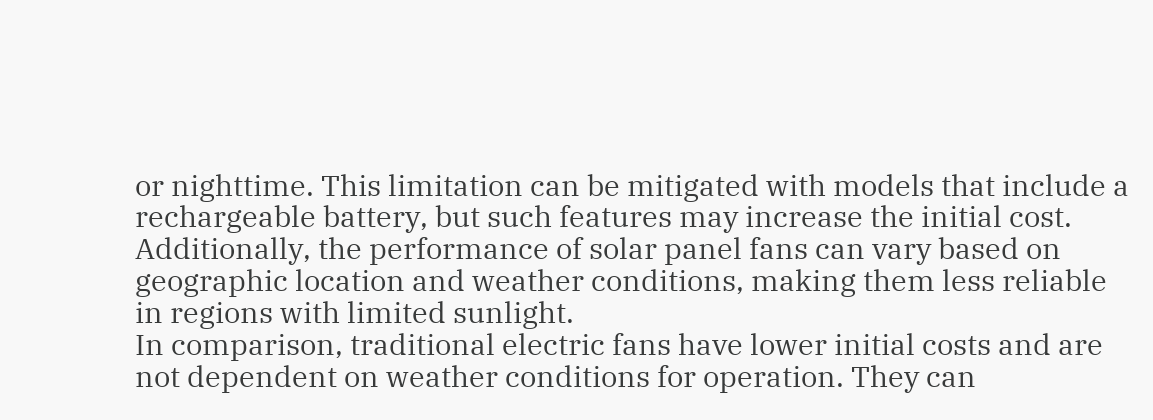or nighttime. This limitation can be mitigated with models that include a rechargeable battery, but such features may increase the initial cost. Additionally, the performance of solar panel fans can vary based on geographic location and weather conditions, making them less reliable in regions with limited sunlight.
In comparison, traditional electric fans have lower initial costs and are not dependent on weather conditions for operation. They can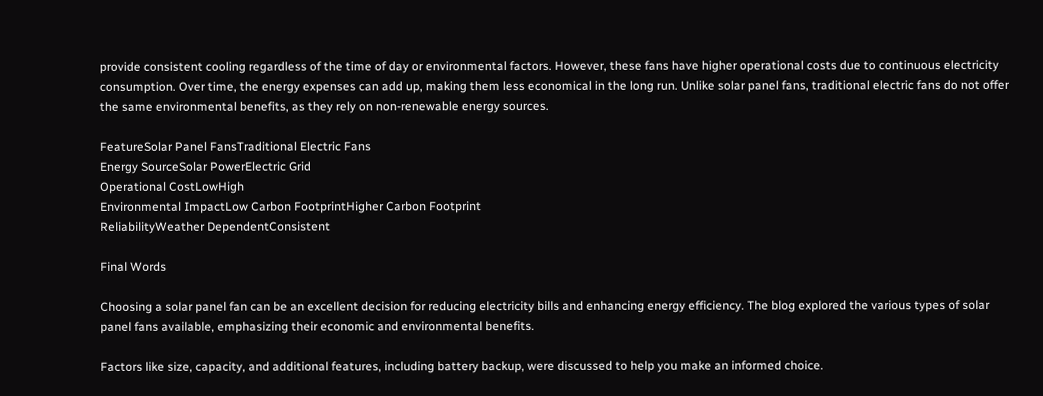provide consistent cooling regardless of the time of day or environmental factors. However, these fans have higher operational costs due to continuous electricity consumption. Over time, the energy expenses can add up, making them less economical in the long run. Unlike solar panel fans, traditional electric fans do not offer the same environmental benefits, as they rely on non-renewable energy sources.

FeatureSolar Panel FansTraditional Electric Fans
Energy SourceSolar PowerElectric Grid
Operational CostLowHigh
Environmental ImpactLow Carbon FootprintHigher Carbon Footprint
ReliabilityWeather DependentConsistent

Final Words

Choosing a solar panel fan can be an excellent decision for reducing electricity bills and enhancing energy efficiency. The blog explored the various types of solar panel fans available, emphasizing their economic and environmental benefits.

Factors like size, capacity, and additional features, including battery backup, were discussed to help you make an informed choice.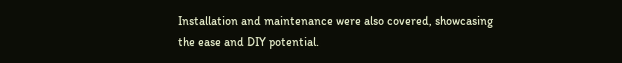Installation and maintenance were also covered, showcasing the ease and DIY potential.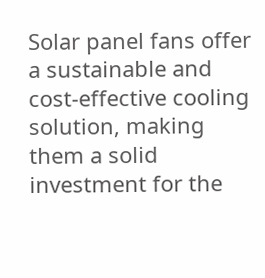Solar panel fans offer a sustainable and cost-effective cooling solution, making them a solid investment for the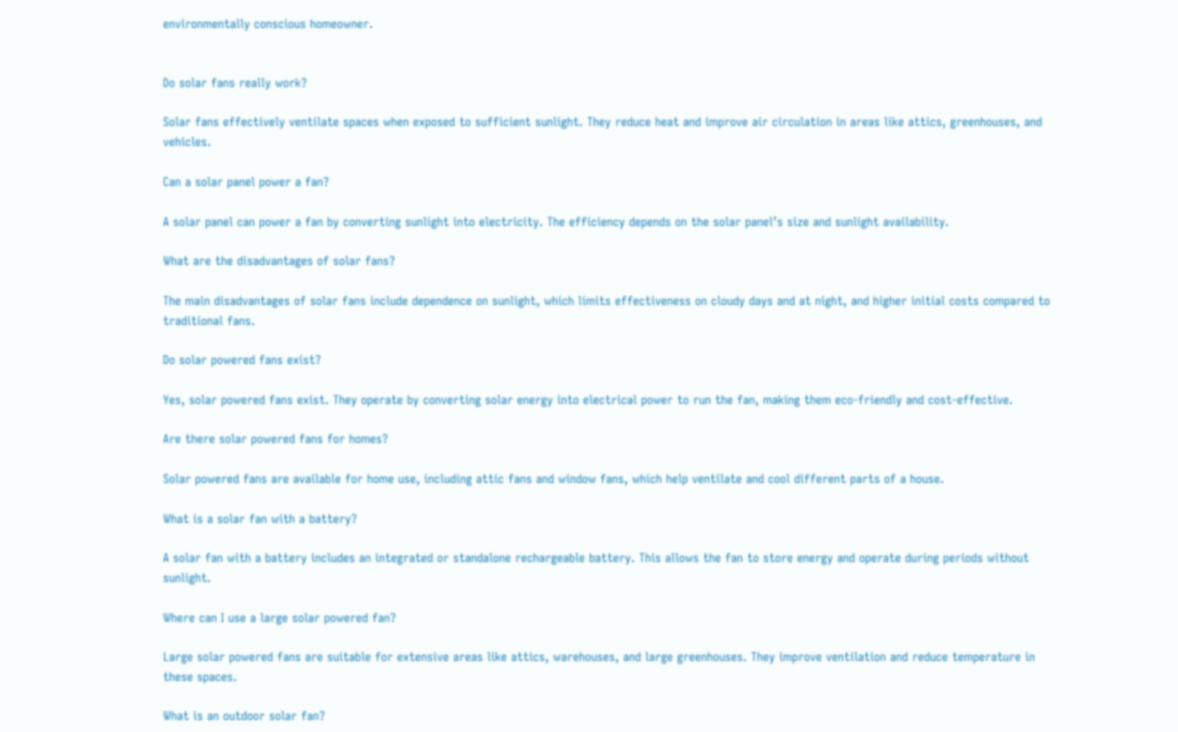environmentally conscious homeowner.


Do solar fans really work?

Solar fans effectively ventilate spaces when exposed to sufficient sunlight. They reduce heat and improve air circulation in areas like attics, greenhouses, and vehicles.

Can a solar panel power a fan?

A solar panel can power a fan by converting sunlight into electricity. The efficiency depends on the solar panel’s size and sunlight availability.

What are the disadvantages of solar fans?

The main disadvantages of solar fans include dependence on sunlight, which limits effectiveness on cloudy days and at night, and higher initial costs compared to traditional fans.

Do solar powered fans exist?

Yes, solar powered fans exist. They operate by converting solar energy into electrical power to run the fan, making them eco-friendly and cost-effective.

Are there solar powered fans for homes?

Solar powered fans are available for home use, including attic fans and window fans, which help ventilate and cool different parts of a house.

What is a solar fan with a battery?

A solar fan with a battery includes an integrated or standalone rechargeable battery. This allows the fan to store energy and operate during periods without sunlight.

Where can I use a large solar powered fan?

Large solar powered fans are suitable for extensive areas like attics, warehouses, and large greenhouses. They improve ventilation and reduce temperature in these spaces.

What is an outdoor solar fan?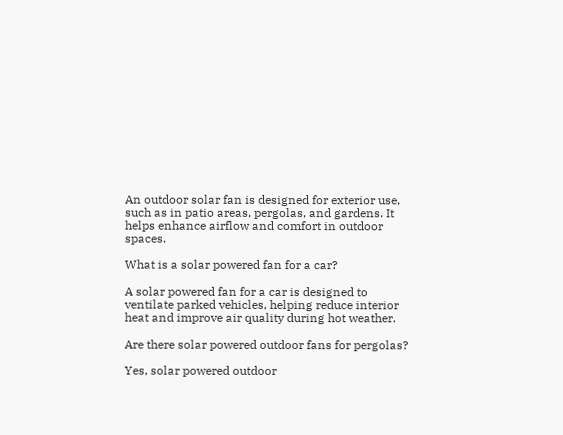An outdoor solar fan is designed for exterior use, such as in patio areas, pergolas, and gardens. It helps enhance airflow and comfort in outdoor spaces.

What is a solar powered fan for a car?

A solar powered fan for a car is designed to ventilate parked vehicles, helping reduce interior heat and improve air quality during hot weather.

Are there solar powered outdoor fans for pergolas?

Yes, solar powered outdoor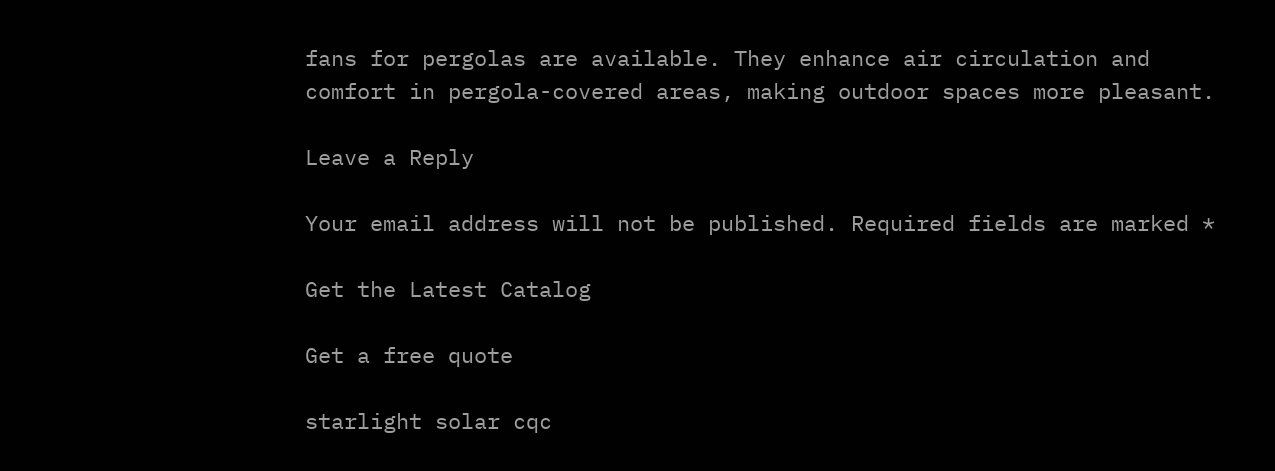fans for pergolas are available. They enhance air circulation and comfort in pergola-covered areas, making outdoor spaces more pleasant.

Leave a Reply

Your email address will not be published. Required fields are marked *

Get the Latest Catalog

Get a free quote

starlight solar cqc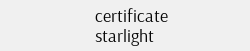certificate
starlight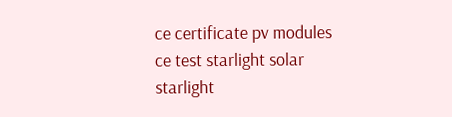ce certificate pv modules
ce test starlight solar
starlight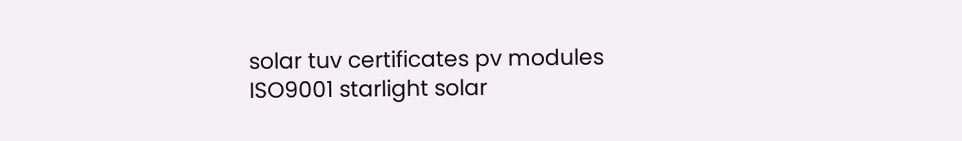solar tuv certificates pv modules
ISO9001 starlight solar